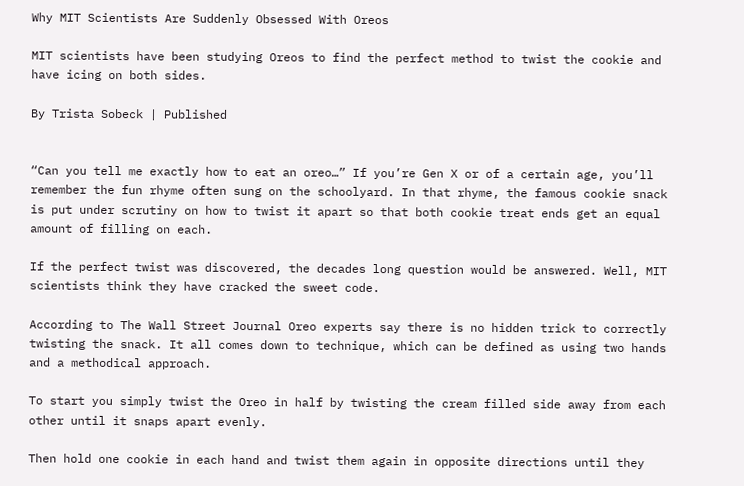Why MIT Scientists Are Suddenly Obsessed With Oreos

MIT scientists have been studying Oreos to find the perfect method to twist the cookie and have icing on both sides.

By Trista Sobeck | Published


“Can you tell me exactly how to eat an oreo…” If you’re Gen X or of a certain age, you’ll remember the fun rhyme often sung on the schoolyard. In that rhyme, the famous cookie snack is put under scrutiny on how to twist it apart so that both cookie treat ends get an equal amount of filling on each.

If the perfect twist was discovered, the decades long question would be answered. Well, MIT scientists think they have cracked the sweet code.

According to The Wall Street Journal Oreo experts say there is no hidden trick to correctly twisting the snack. It all comes down to technique, which can be defined as using two hands and a methodical approach.

To start you simply twist the Oreo in half by twisting the cream filled side away from each other until it snaps apart evenly.

Then hold one cookie in each hand and twist them again in opposite directions until they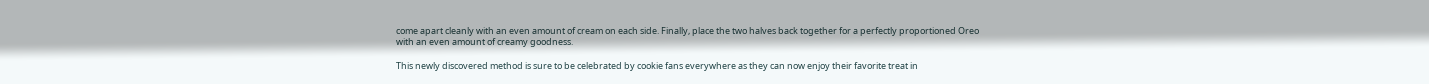come apart cleanly with an even amount of cream on each side. Finally, place the two halves back together for a perfectly proportioned Oreo with an even amount of creamy goodness.

This newly discovered method is sure to be celebrated by cookie fans everywhere as they can now enjoy their favorite treat in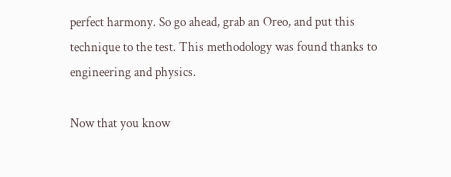perfect harmony. So go ahead, grab an Oreo, and put this technique to the test. This methodology was found thanks to engineering and physics.

Now that you know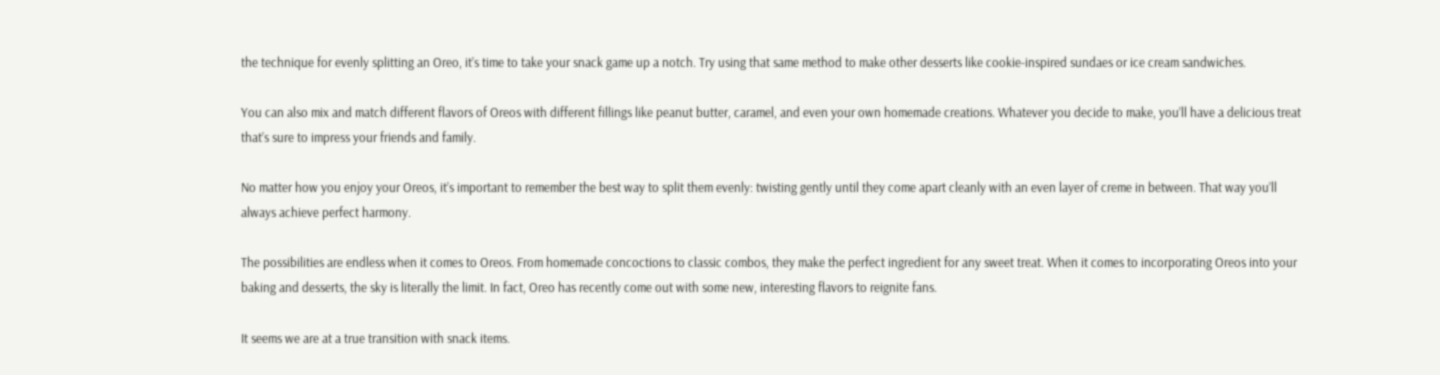the technique for evenly splitting an Oreo, it’s time to take your snack game up a notch. Try using that same method to make other desserts like cookie-inspired sundaes or ice cream sandwiches.

You can also mix and match different flavors of Oreos with different fillings like peanut butter, caramel, and even your own homemade creations. Whatever you decide to make, you’ll have a delicious treat that’s sure to impress your friends and family.

No matter how you enjoy your Oreos, it’s important to remember the best way to split them evenly: twisting gently until they come apart cleanly with an even layer of creme in between. That way you’ll always achieve perfect harmony.

The possibilities are endless when it comes to Oreos. From homemade concoctions to classic combos, they make the perfect ingredient for any sweet treat. When it comes to incorporating Oreos into your baking and desserts, the sky is literally the limit. In fact, Oreo has recently come out with some new, interesting flavors to reignite fans.

It seems we are at a true transition with snack items.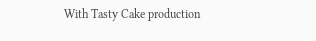With Tasty Cake production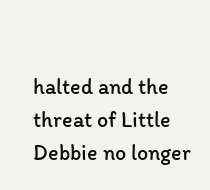halted and the threat of Little Debbie no longer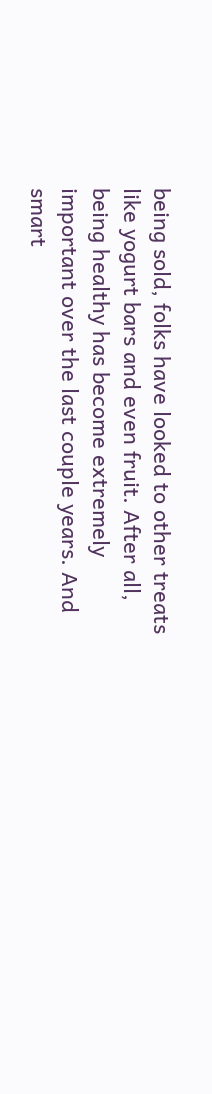being sold, folks have looked to other treats like yogurt bars and even fruit. After all, being healthy has become extremely important over the last couple years. And smart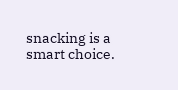snacking is a smart choice.